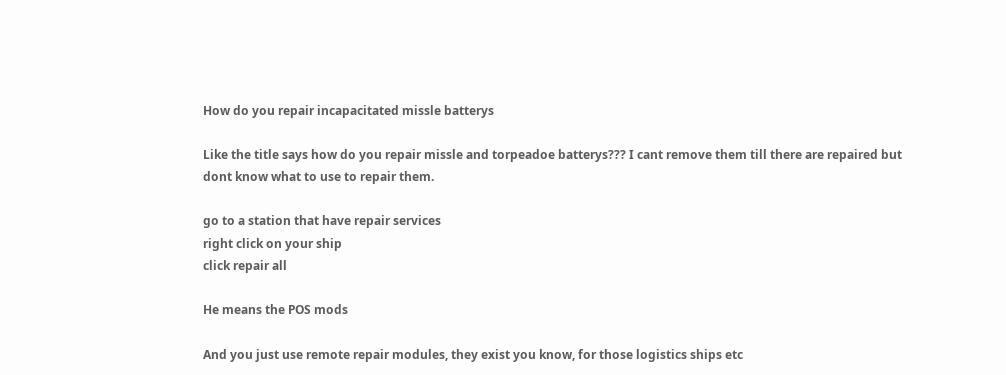How do you repair incapacitated missle batterys

Like the title says how do you repair missle and torpeadoe batterys??? I cant remove them till there are repaired but dont know what to use to repair them.

go to a station that have repair services
right click on your ship
click repair all

He means the POS mods

And you just use remote repair modules, they exist you know, for those logistics ships etc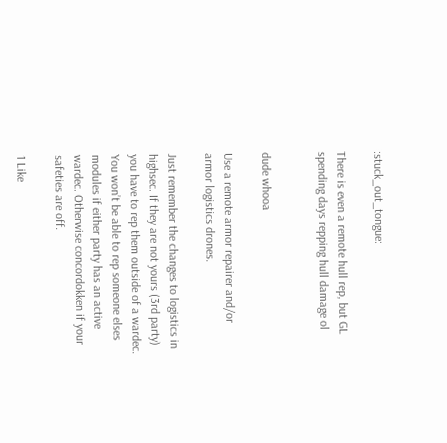:stuck_out_tongue:

There is even a remote hull rep, but GL spending days repping hull damage ol


dude whooa

Use a remote armor repairer and/or armor logistics drones.

Just remember the changes to logistics in highsec. If they are not yours (3rd party) you have to rep them outside of a wardec. You won’t be able to rep someone elses modules if either party has an active wardec. Otherwise concordokken if your safeties are off.

1 Like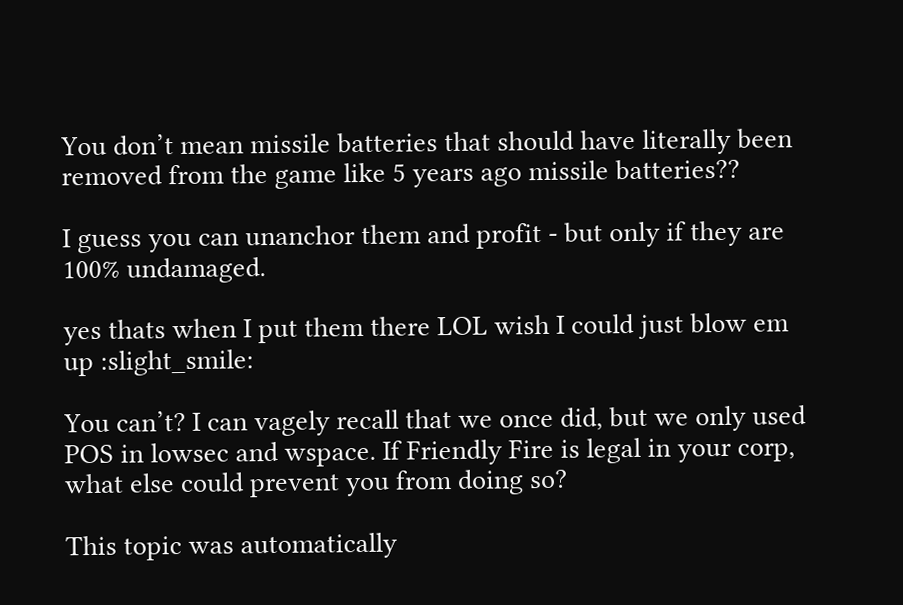You don’t mean missile batteries that should have literally been removed from the game like 5 years ago missile batteries??

I guess you can unanchor them and profit - but only if they are 100% undamaged.

yes thats when I put them there LOL wish I could just blow em up :slight_smile:

You can’t? I can vagely recall that we once did, but we only used POS in lowsec and wspace. If Friendly Fire is legal in your corp, what else could prevent you from doing so?

This topic was automatically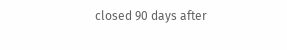closed 90 days after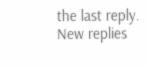the last reply. New replies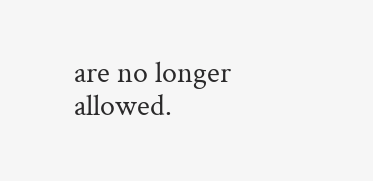are no longer allowed.